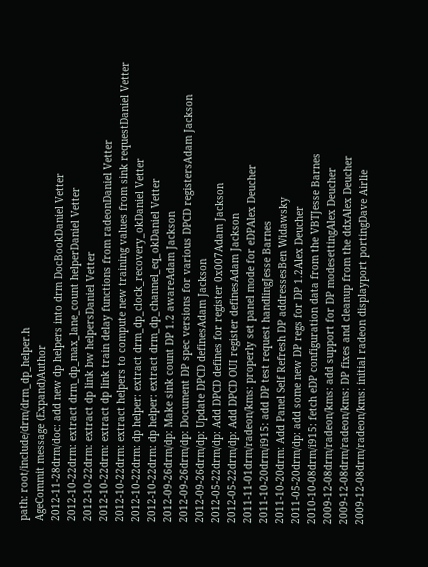path: root/include/drm/drm_dp_helper.h
AgeCommit message (Expand)Author
2012-11-28drm/doc: add new dp helpers into drm DocBookDaniel Vetter
2012-10-22drm: extract drm_dp_max_lane_count helperDaniel Vetter
2012-10-22drm: extract dp link bw helpersDaniel Vetter
2012-10-22drm: extract dp link train delay functions from radeonDaniel Vetter
2012-10-22drm: extract helpers to compute new training values from sink requestDaniel Vetter
2012-10-22drm: dp helper: extract drm_dp_clock_recovery_okDaniel Vetter
2012-10-22drm: dp helper: extract drm_dp_channel_eq_okDaniel Vetter
2012-09-26drm/dp: Make sink count DP 1.2 awareAdam Jackson
2012-09-26drm/dp: Document DP spec versions for various DPCD registersAdam Jackson
2012-09-26drm/dp: Update DPCD definesAdam Jackson
2012-05-22drm/dp: Add DPCD defines for register 0x007Adam Jackson
2012-05-22drm/dp: Add DPCD OUI register definesAdam Jackson
2011-11-01drm/radeon/kms: properly set panel mode for eDPAlex Deucher
2011-10-20drm/i915: add DP test request handlingJesse Barnes
2011-10-20drm: Add Panel Self Refresh DP addressesBen Widawsky
2011-05-20drm/dp: add some new DP regs for DP 1.2Alex Deucher
2010-10-08drm/i915: fetch eDP configuration data from the VBTJesse Barnes
2009-12-08drm/radeon/kms: add support for DP modesettingAlex Deucher
2009-12-08drm/radeon/kms: DP fixes and cleanup from the ddxAlex Deucher
2009-12-08drm/radeon/kms: initial radeon displayport portingDave Airlie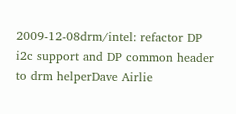2009-12-08drm/intel: refactor DP i2c support and DP common header to drm helperDave Airlie